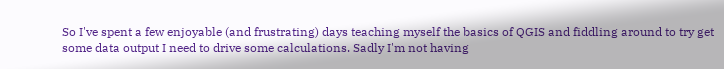So I've spent a few enjoyable (and frustrating) days teaching myself the basics of QGIS and fiddling around to try get some data output I need to drive some calculations. Sadly I'm not having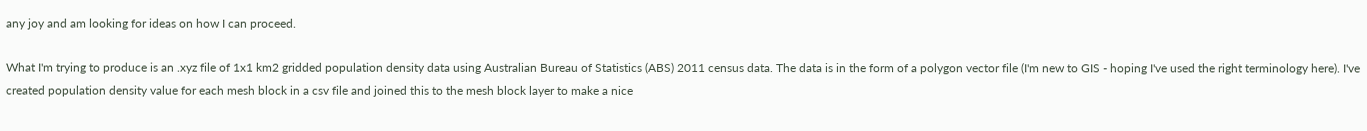any joy and am looking for ideas on how I can proceed.

What I'm trying to produce is an .xyz file of 1x1 km2 gridded population density data using Australian Bureau of Statistics (ABS) 2011 census data. The data is in the form of a polygon vector file (I'm new to GIS - hoping I've used the right terminology here). I've created population density value for each mesh block in a csv file and joined this to the mesh block layer to make a nice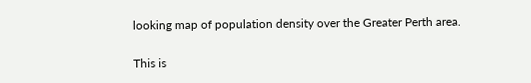looking map of population density over the Greater Perth area.

This is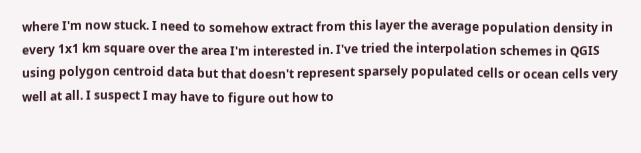where I'm now stuck. I need to somehow extract from this layer the average population density in every 1x1 km square over the area I'm interested in. I've tried the interpolation schemes in QGIS using polygon centroid data but that doesn't represent sparsely populated cells or ocean cells very well at all. I suspect I may have to figure out how to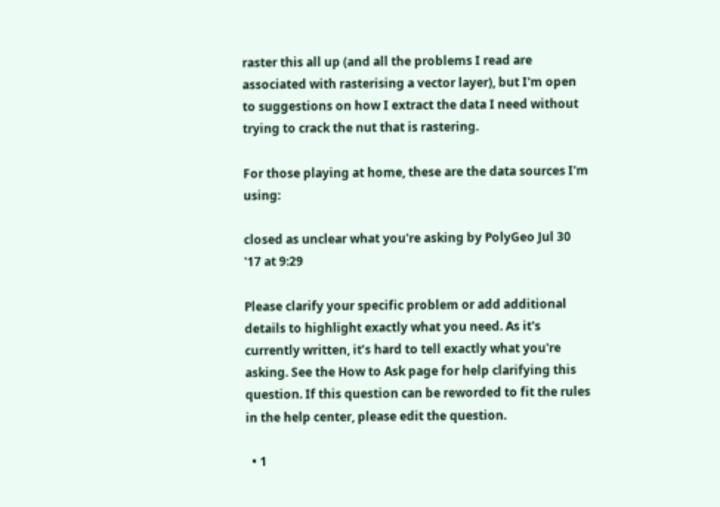raster this all up (and all the problems I read are associated with rasterising a vector layer), but I'm open to suggestions on how I extract the data I need without trying to crack the nut that is rastering.

For those playing at home, these are the data sources I'm using:

closed as unclear what you're asking by PolyGeo Jul 30 '17 at 9:29

Please clarify your specific problem or add additional details to highlight exactly what you need. As it's currently written, it’s hard to tell exactly what you're asking. See the How to Ask page for help clarifying this question. If this question can be reworded to fit the rules in the help center, please edit the question.

  • 1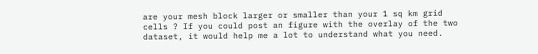are your mesh block larger or smaller than your 1 sq km grid cells ? If you could post an figure with the overlay of the two dataset, it would help me a lot to understand what you need.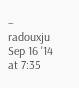– radouxju Sep 16 '14 at 7:35